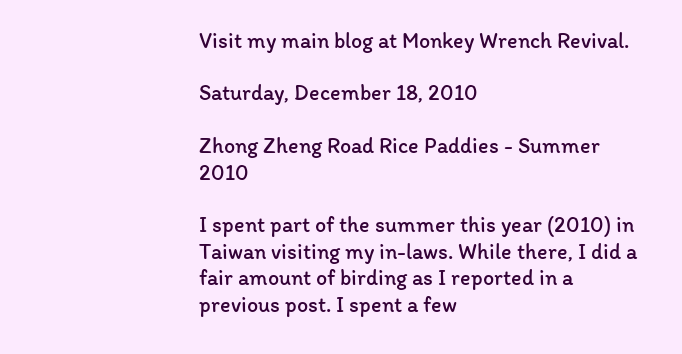Visit my main blog at Monkey Wrench Revival.

Saturday, December 18, 2010

Zhong Zheng Road Rice Paddies - Summer 2010

I spent part of the summer this year (2010) in Taiwan visiting my in-laws. While there, I did a fair amount of birding as I reported in a previous post. I spent a few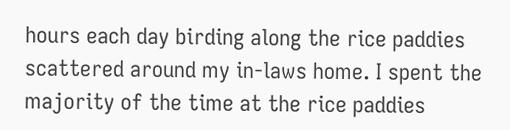hours each day birding along the rice paddies scattered around my in-laws home. I spent the majority of the time at the rice paddies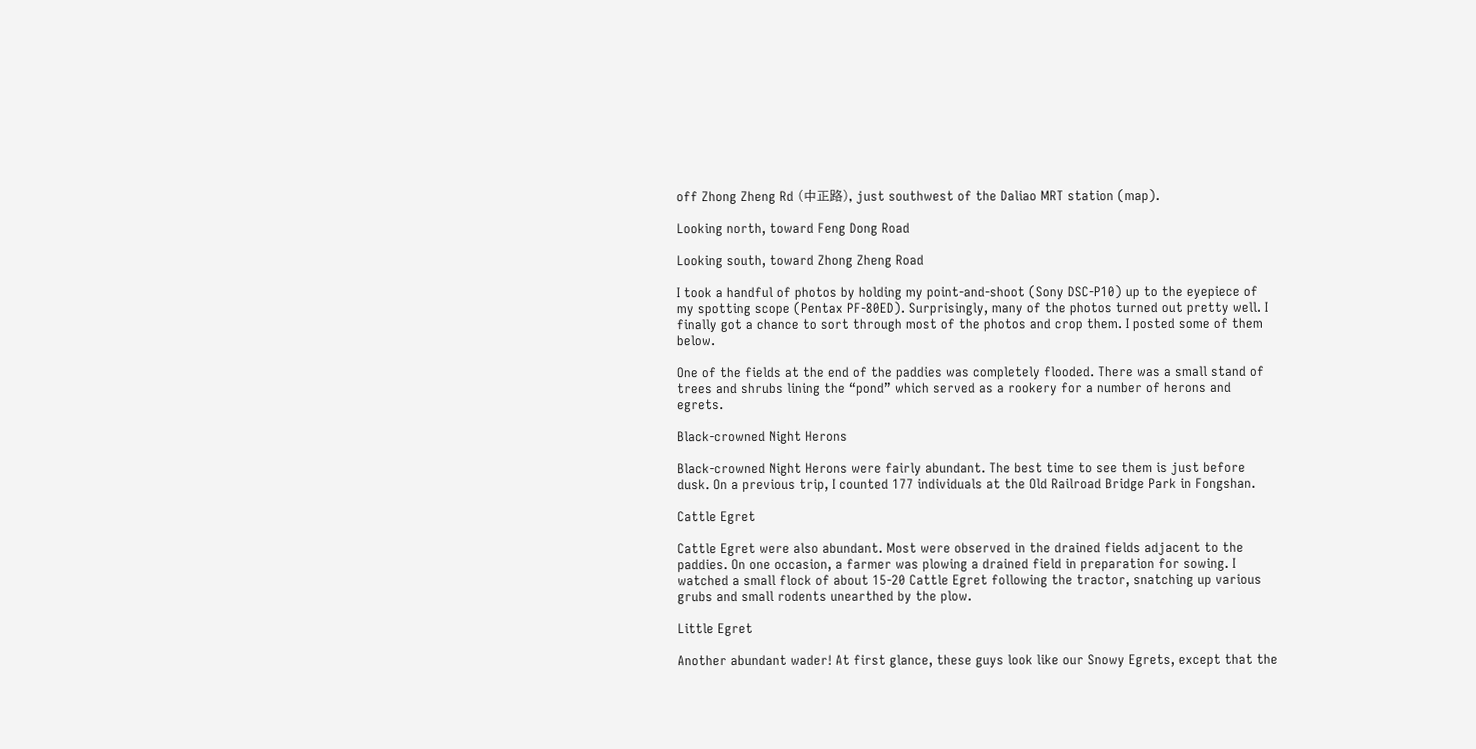off Zhong Zheng Rd (中正路), just southwest of the Daliao MRT station (map).

Looking north, toward Feng Dong Road

Looking south, toward Zhong Zheng Road

I took a handful of photos by holding my point-and-shoot (Sony DSC-P10) up to the eyepiece of my spotting scope (Pentax PF-80ED). Surprisingly, many of the photos turned out pretty well. I finally got a chance to sort through most of the photos and crop them. I posted some of them below.

One of the fields at the end of the paddies was completely flooded. There was a small stand of trees and shrubs lining the “pond” which served as a rookery for a number of herons and egrets.

Black-crowned Night Herons

Black-crowned Night Herons were fairly abundant. The best time to see them is just before dusk. On a previous trip, I counted 177 individuals at the Old Railroad Bridge Park in Fongshan.

Cattle Egret

Cattle Egret were also abundant. Most were observed in the drained fields adjacent to the paddies. On one occasion, a farmer was plowing a drained field in preparation for sowing. I watched a small flock of about 15-20 Cattle Egret following the tractor, snatching up various grubs and small rodents unearthed by the plow.

Little Egret

Another abundant wader! At first glance, these guys look like our Snowy Egrets, except that the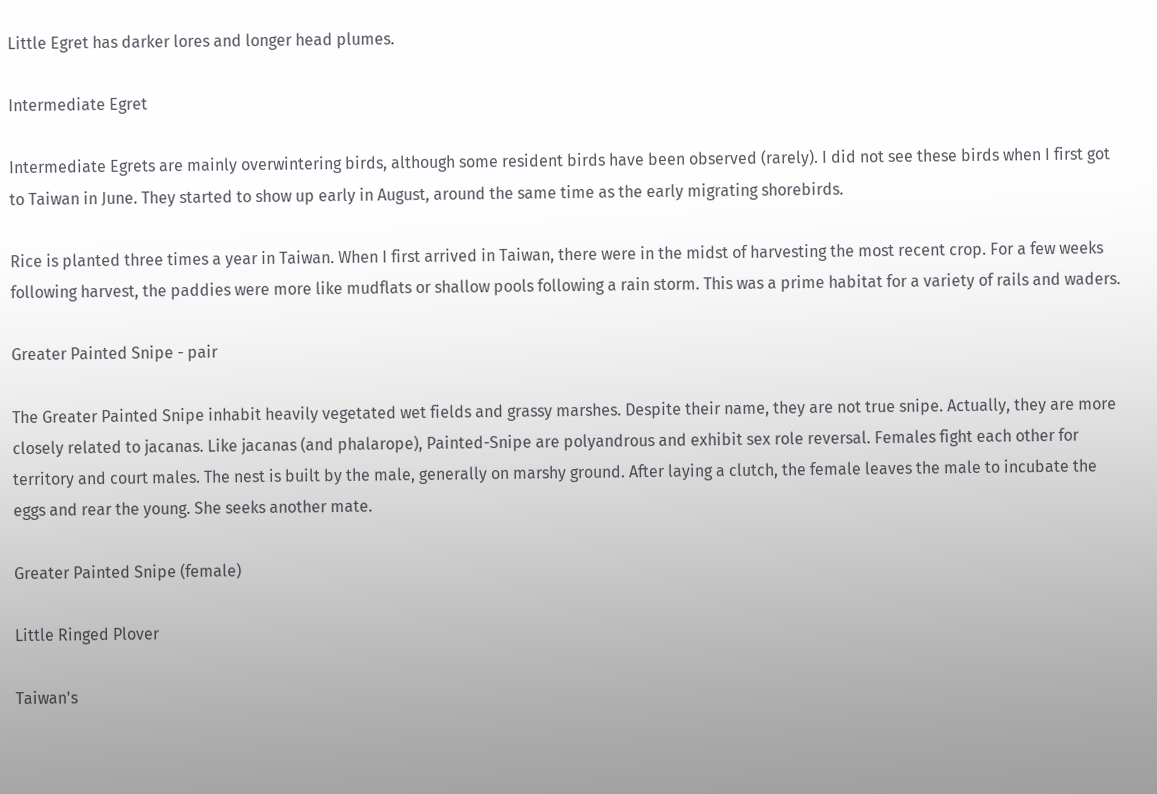Little Egret has darker lores and longer head plumes.

Intermediate Egret

Intermediate Egrets are mainly overwintering birds, although some resident birds have been observed (rarely). I did not see these birds when I first got to Taiwan in June. They started to show up early in August, around the same time as the early migrating shorebirds.

Rice is planted three times a year in Taiwan. When I first arrived in Taiwan, there were in the midst of harvesting the most recent crop. For a few weeks following harvest, the paddies were more like mudflats or shallow pools following a rain storm. This was a prime habitat for a variety of rails and waders.

Greater Painted Snipe - pair

The Greater Painted Snipe inhabit heavily vegetated wet fields and grassy marshes. Despite their name, they are not true snipe. Actually, they are more closely related to jacanas. Like jacanas (and phalarope), Painted-Snipe are polyandrous and exhibit sex role reversal. Females fight each other for territory and court males. The nest is built by the male, generally on marshy ground. After laying a clutch, the female leaves the male to incubate the eggs and rear the young. She seeks another mate.

Greater Painted Snipe (female)

Little Ringed Plover

Taiwan's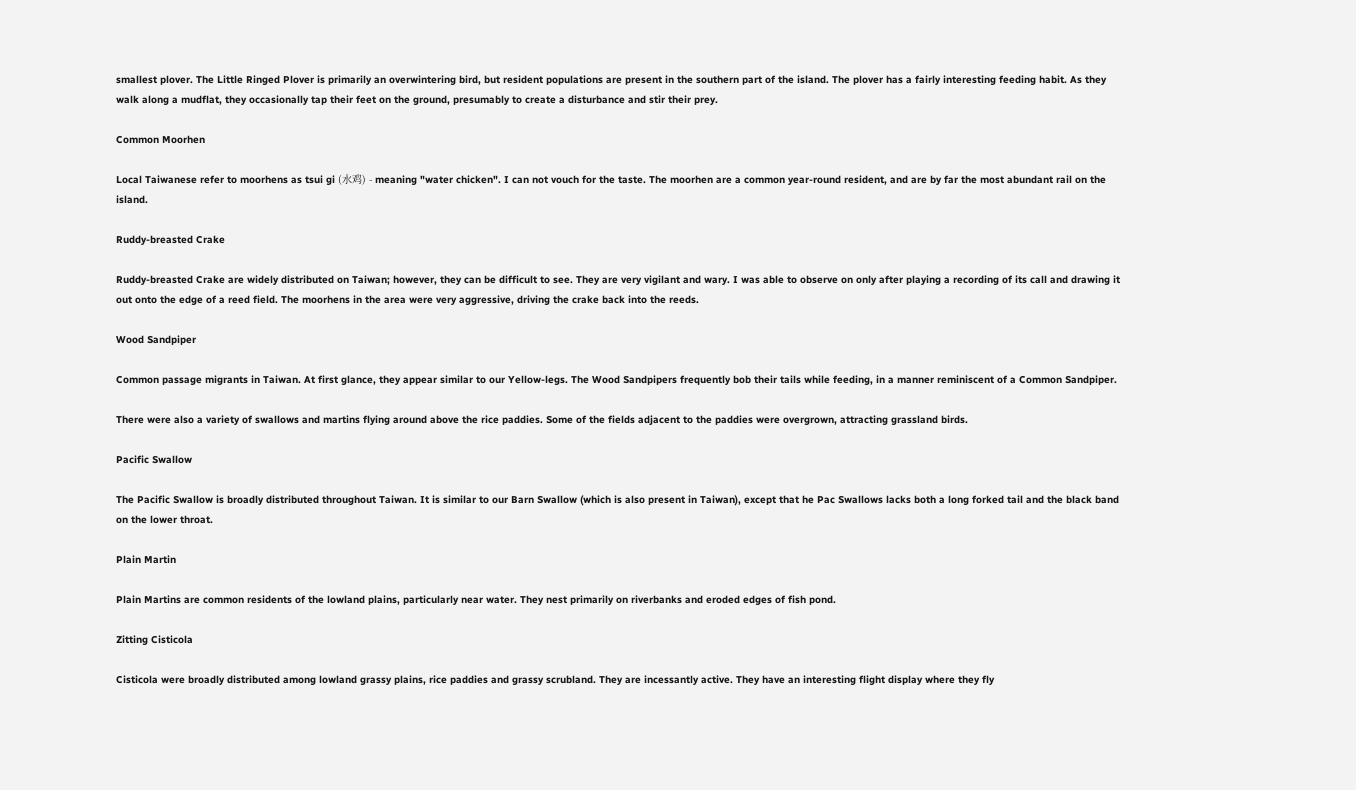smallest plover. The Little Ringed Plover is primarily an overwintering bird, but resident populations are present in the southern part of the island. The plover has a fairly interesting feeding habit. As they walk along a mudflat, they occasionally tap their feet on the ground, presumably to create a disturbance and stir their prey.

Common Moorhen

Local Taiwanese refer to moorhens as tsui gi (水鸡) - meaning "water chicken". I can not vouch for the taste. The moorhen are a common year-round resident, and are by far the most abundant rail on the island.

Ruddy-breasted Crake

Ruddy-breasted Crake are widely distributed on Taiwan; however, they can be difficult to see. They are very vigilant and wary. I was able to observe on only after playing a recording of its call and drawing it out onto the edge of a reed field. The moorhens in the area were very aggressive, driving the crake back into the reeds.

Wood Sandpiper

Common passage migrants in Taiwan. At first glance, they appear similar to our Yellow-legs. The Wood Sandpipers frequently bob their tails while feeding, in a manner reminiscent of a Common Sandpiper.

There were also a variety of swallows and martins flying around above the rice paddies. Some of the fields adjacent to the paddies were overgrown, attracting grassland birds.

Pacific Swallow

The Pacific Swallow is broadly distributed throughout Taiwan. It is similar to our Barn Swallow (which is also present in Taiwan), except that he Pac Swallows lacks both a long forked tail and the black band on the lower throat.

Plain Martin

Plain Martins are common residents of the lowland plains, particularly near water. They nest primarily on riverbanks and eroded edges of fish pond.

Zitting Cisticola

Cisticola were broadly distributed among lowland grassy plains, rice paddies and grassy scrubland. They are incessantly active. They have an interesting flight display where they fly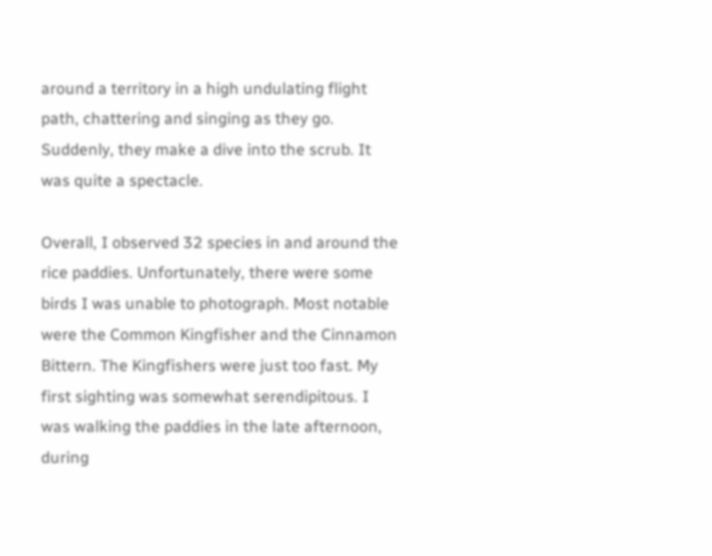around a territory in a high undulating flight path, chattering and singing as they go. Suddenly, they make a dive into the scrub. It was quite a spectacle.

Overall, I observed 32 species in and around the rice paddies. Unfortunately, there were some birds I was unable to photograph. Most notable were the Common Kingfisher and the Cinnamon Bittern. The Kingfishers were just too fast. My first sighting was somewhat serendipitous. I was walking the paddies in the late afternoon, during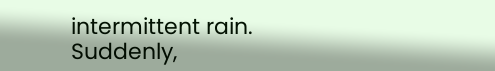intermittent rain. Suddenly,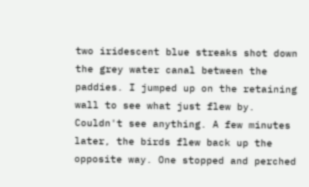two iridescent blue streaks shot down the grey water canal between the paddies. I jumped up on the retaining wall to see what just flew by. Couldn't see anything. A few minutes later, the birds flew back up the opposite way. One stopped and perched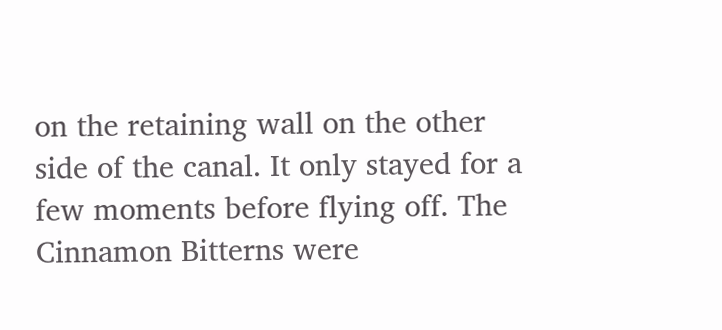on the retaining wall on the other side of the canal. It only stayed for a few moments before flying off. The Cinnamon Bitterns were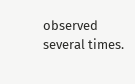observed several times.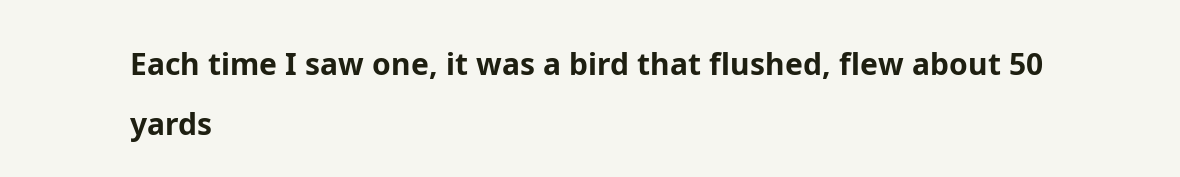Each time I saw one, it was a bird that flushed, flew about 50 yards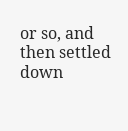or so, and then settled down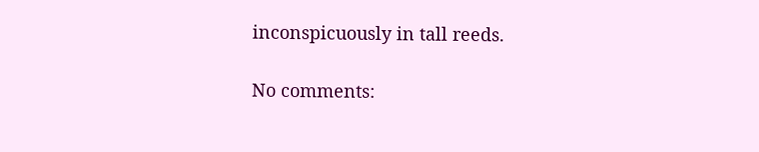inconspicuously in tall reeds.

No comments: